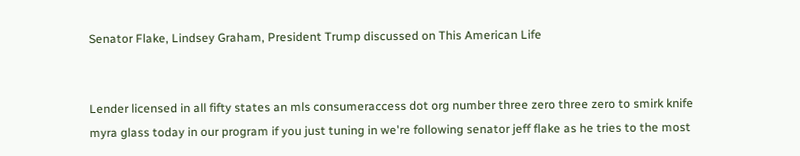Senator Flake, Lindsey Graham, President Trump discussed on This American Life


Lender licensed in all fifty states an mls consumeraccess dot org number three zero three zero to smirk knife myra glass today in our program if you just tuning in we're following senator jeff flake as he tries to the most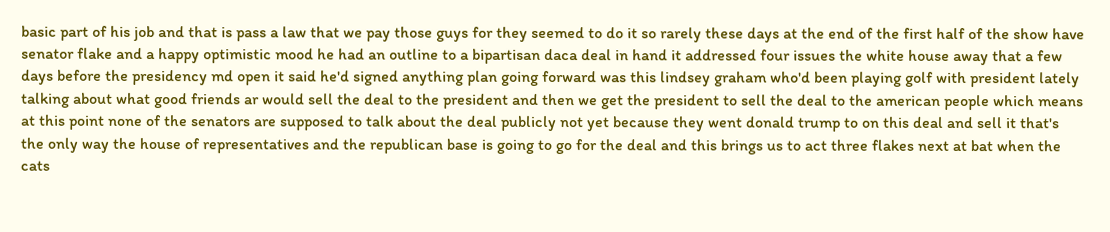basic part of his job and that is pass a law that we pay those guys for they seemed to do it so rarely these days at the end of the first half of the show have senator flake and a happy optimistic mood he had an outline to a bipartisan daca deal in hand it addressed four issues the white house away that a few days before the presidency md open it said he'd signed anything plan going forward was this lindsey graham who'd been playing golf with president lately talking about what good friends ar would sell the deal to the president and then we get the president to sell the deal to the american people which means at this point none of the senators are supposed to talk about the deal publicly not yet because they went donald trump to on this deal and sell it that's the only way the house of representatives and the republican base is going to go for the deal and this brings us to act three flakes next at bat when the cats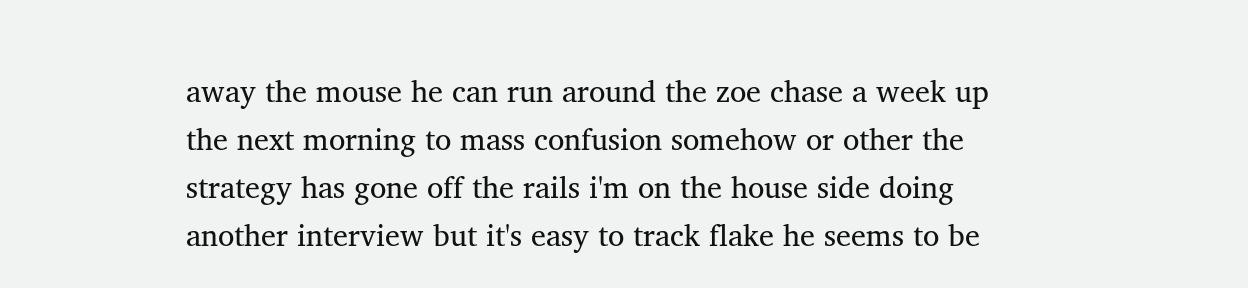away the mouse he can run around the zoe chase a week up the next morning to mass confusion somehow or other the strategy has gone off the rails i'm on the house side doing another interview but it's easy to track flake he seems to be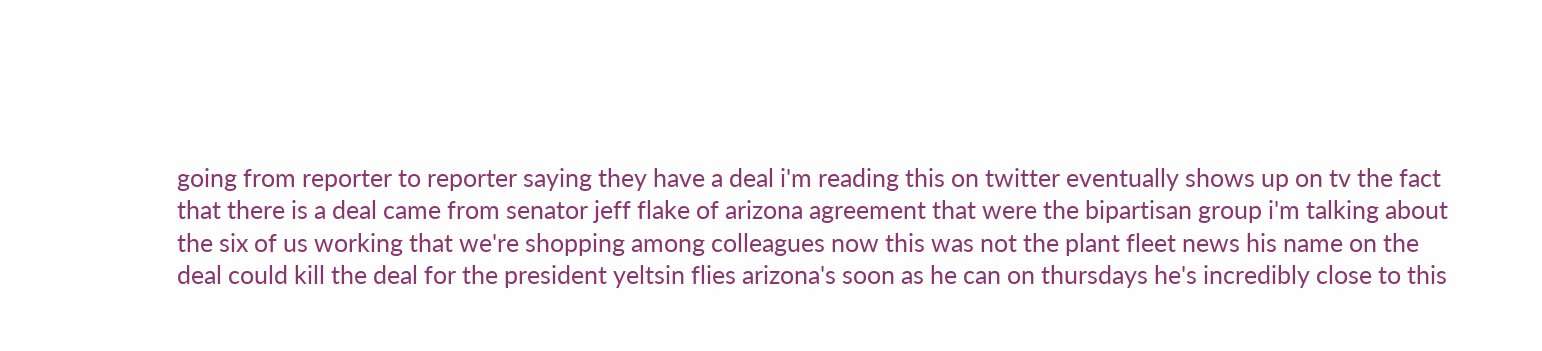going from reporter to reporter saying they have a deal i'm reading this on twitter eventually shows up on tv the fact that there is a deal came from senator jeff flake of arizona agreement that were the bipartisan group i'm talking about the six of us working that we're shopping among colleagues now this was not the plant fleet news his name on the deal could kill the deal for the president yeltsin flies arizona's soon as he can on thursdays he's incredibly close to this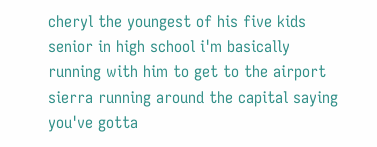cheryl the youngest of his five kids senior in high school i'm basically running with him to get to the airport sierra running around the capital saying you've gotta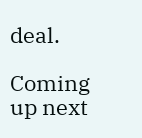deal.

Coming up next